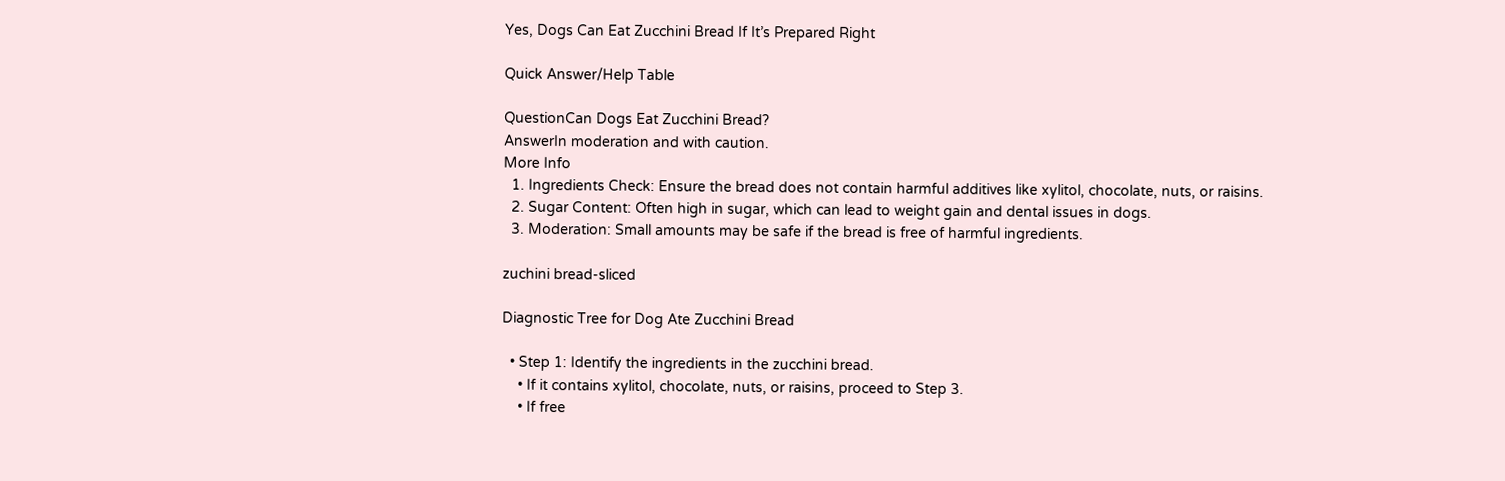Yes, Dogs Can Eat Zucchini Bread If It’s Prepared Right

Quick Answer/Help Table

QuestionCan Dogs Eat Zucchini Bread?
AnswerIn moderation and with caution.
More Info
  1. Ingredients Check: Ensure the bread does not contain harmful additives like xylitol, chocolate, nuts, or raisins.
  2. Sugar Content: Often high in sugar, which can lead to weight gain and dental issues in dogs.
  3. Moderation: Small amounts may be safe if the bread is free of harmful ingredients.

zuchini bread-sliced

Diagnostic Tree for Dog Ate Zucchini Bread

  • Step 1: Identify the ingredients in the zucchini bread.
    • If it contains xylitol, chocolate, nuts, or raisins, proceed to Step 3.
    • If free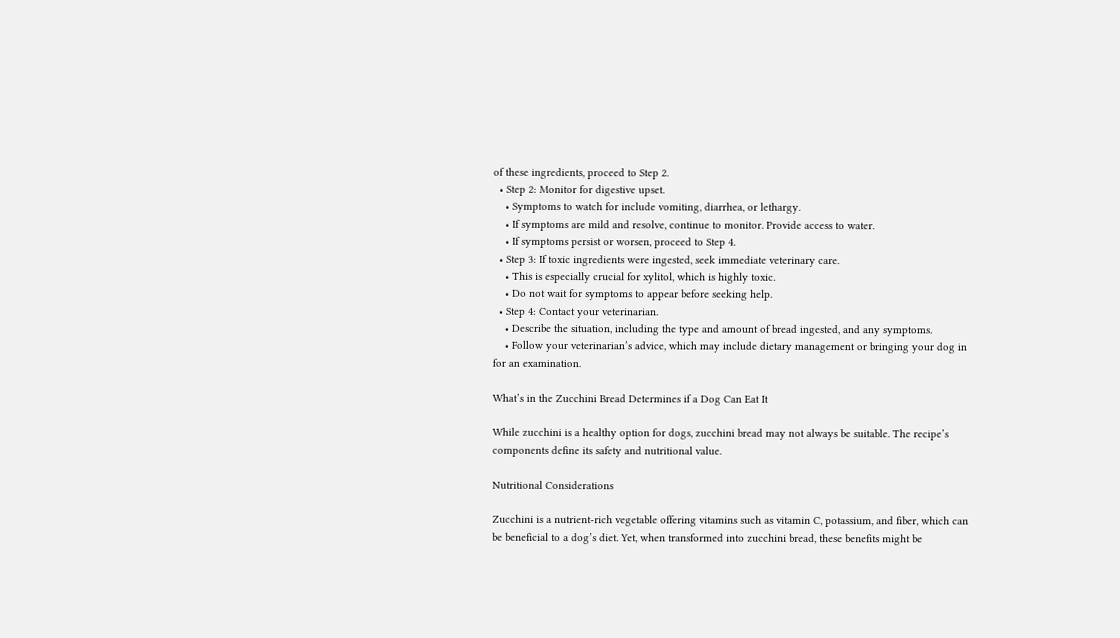of these ingredients, proceed to Step 2.
  • Step 2: Monitor for digestive upset.
    • Symptoms to watch for include vomiting, diarrhea, or lethargy.
    • If symptoms are mild and resolve, continue to monitor. Provide access to water.
    • If symptoms persist or worsen, proceed to Step 4.
  • Step 3: If toxic ingredients were ingested, seek immediate veterinary care.
    • This is especially crucial for xylitol, which is highly toxic.
    • Do not wait for symptoms to appear before seeking help.
  • Step 4: Contact your veterinarian.
    • Describe the situation, including the type and amount of bread ingested, and any symptoms.
    • Follow your veterinarian’s advice, which may include dietary management or bringing your dog in for an examination.

What’s in the Zucchini Bread Determines if a Dog Can Eat It

While zucchini is a healthy option for dogs, zucchini bread may not always be suitable. The recipe’s components define its safety and nutritional value.

Nutritional Considerations

Zucchini is a nutrient-rich vegetable offering vitamins such as vitamin C, potassium, and fiber, which can be beneficial to a dog’s diet. Yet, when transformed into zucchini bread, these benefits might be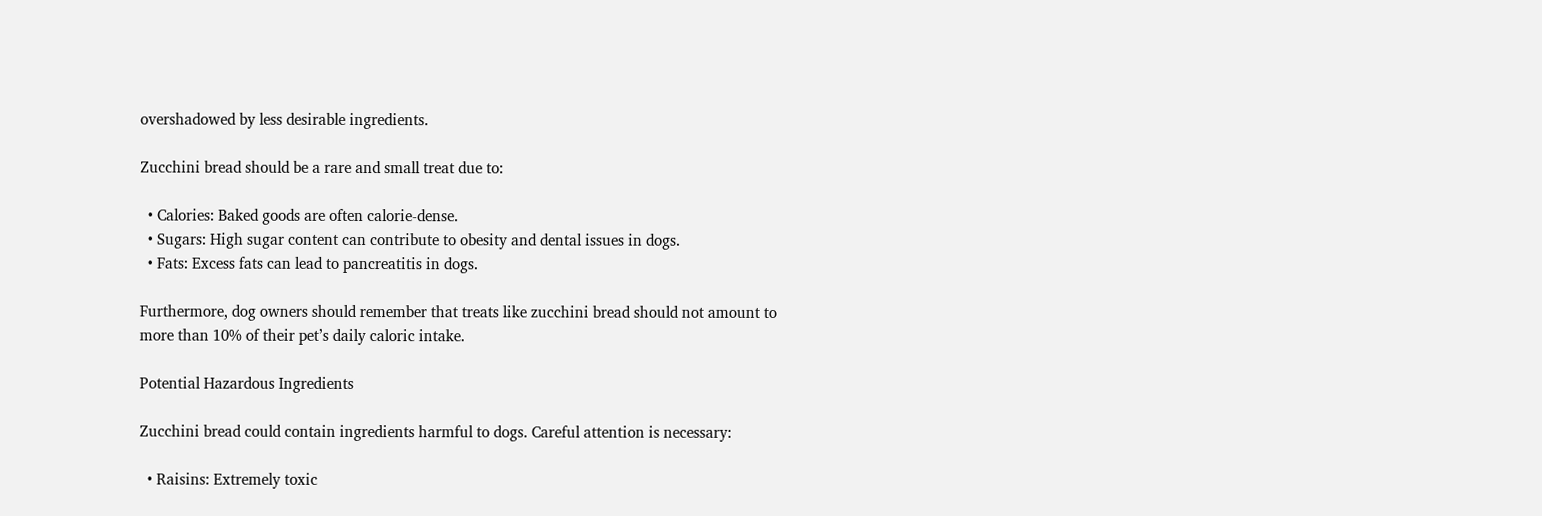overshadowed by less desirable ingredients.

Zucchini bread should be a rare and small treat due to:

  • Calories: Baked goods are often calorie-dense.
  • Sugars: High sugar content can contribute to obesity and dental issues in dogs.
  • Fats: Excess fats can lead to pancreatitis in dogs.

Furthermore, dog owners should remember that treats like zucchini bread should not amount to more than 10% of their pet’s daily caloric intake.

Potential Hazardous Ingredients

Zucchini bread could contain ingredients harmful to dogs. Careful attention is necessary:

  • Raisins: Extremely toxic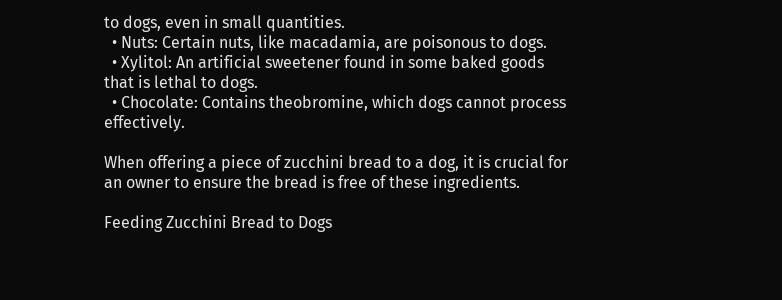to dogs, even in small quantities.
  • Nuts: Certain nuts, like macadamia, are poisonous to dogs.
  • Xylitol: An artificial sweetener found in some baked goods that is lethal to dogs.
  • Chocolate: Contains theobromine, which dogs cannot process effectively.

When offering a piece of zucchini bread to a dog, it is crucial for an owner to ensure the bread is free of these ingredients.

Feeding Zucchini Bread to Dogs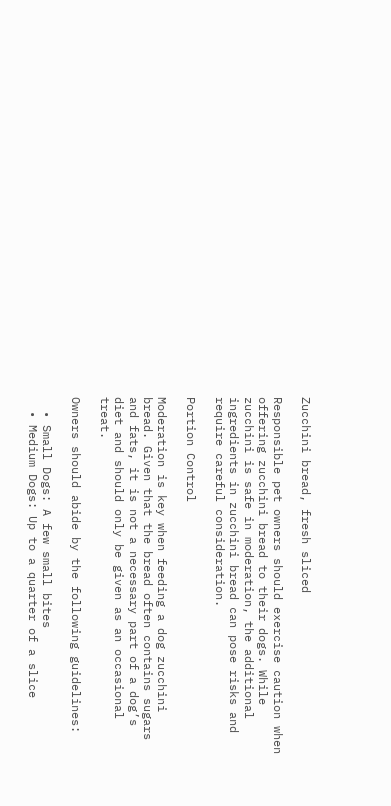Zucchini bread, fresh sliced

Responsible pet owners should exercise caution when offering zucchini bread to their dogs. While zucchini is safe in moderation, the additional ingredients in zucchini bread can pose risks and require careful consideration.

Portion Control

Moderation is key when feeding a dog zucchini bread. Given that the bread often contains sugars and fats, it is not a necessary part of a dog’s diet and should only be given as an occasional treat.

Owners should abide by the following guidelines:

  • Small Dogs: A few small bites
  • Medium Dogs: Up to a quarter of a slice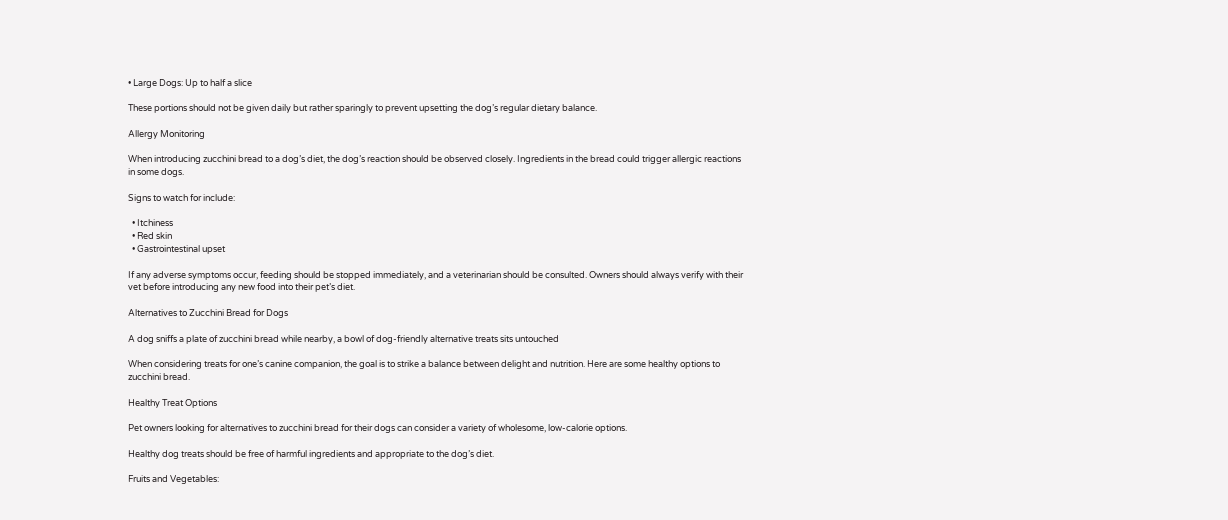• Large Dogs: Up to half a slice

These portions should not be given daily but rather sparingly to prevent upsetting the dog’s regular dietary balance.

Allergy Monitoring

When introducing zucchini bread to a dog’s diet, the dog’s reaction should be observed closely. Ingredients in the bread could trigger allergic reactions in some dogs.

Signs to watch for include:

  • Itchiness
  • Red skin
  • Gastrointestinal upset

If any adverse symptoms occur, feeding should be stopped immediately, and a veterinarian should be consulted. Owners should always verify with their vet before introducing any new food into their pet’s diet.

Alternatives to Zucchini Bread for Dogs

A dog sniffs a plate of zucchini bread while nearby, a bowl of dog-friendly alternative treats sits untouched

When considering treats for one’s canine companion, the goal is to strike a balance between delight and nutrition. Here are some healthy options to zucchini bread.

Healthy Treat Options

Pet owners looking for alternatives to zucchini bread for their dogs can consider a variety of wholesome, low-calorie options.

Healthy dog treats should be free of harmful ingredients and appropriate to the dog’s diet.

Fruits and Vegetables: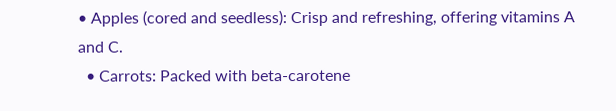• Apples (cored and seedless): Crisp and refreshing, offering vitamins A and C.
  • Carrots: Packed with beta-carotene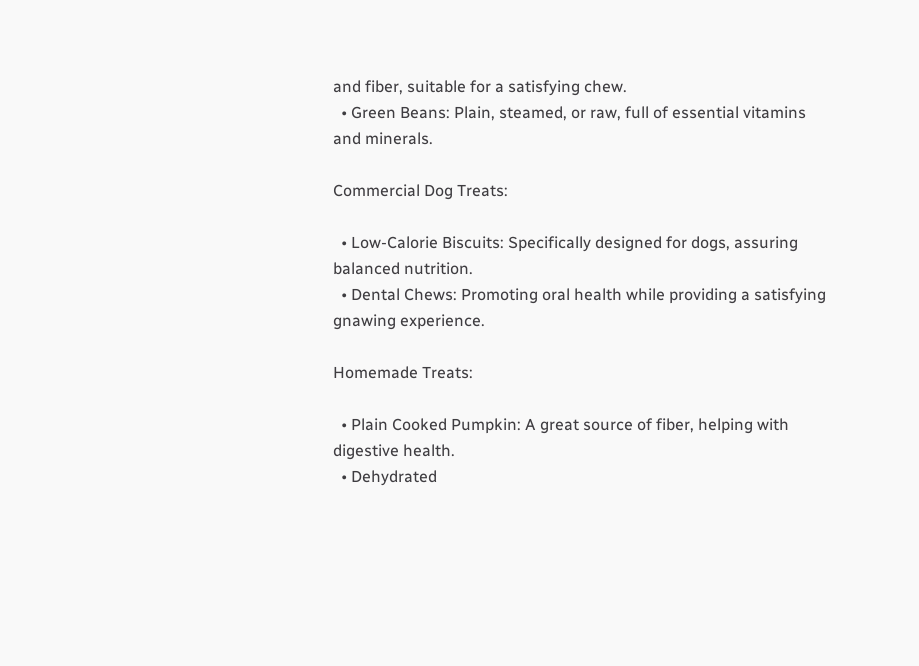and fiber, suitable for a satisfying chew.
  • Green Beans: Plain, steamed, or raw, full of essential vitamins and minerals.

Commercial Dog Treats:

  • Low-Calorie Biscuits: Specifically designed for dogs, assuring balanced nutrition.
  • Dental Chews: Promoting oral health while providing a satisfying gnawing experience.

Homemade Treats:

  • Plain Cooked Pumpkin: A great source of fiber, helping with digestive health.
  • Dehydrated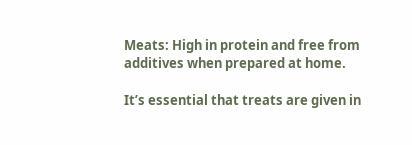Meats: High in protein and free from additives when prepared at home.

It’s essential that treats are given in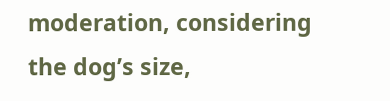moderation, considering the dog’s size,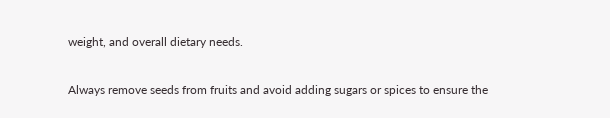weight, and overall dietary needs.

Always remove seeds from fruits and avoid adding sugars or spices to ensure the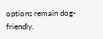options remain dog-friendly.